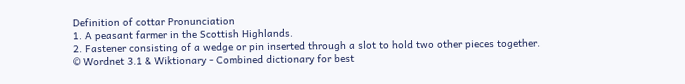Definition of cottar Pronunciation
1. A peasant farmer in the Scottish Highlands.
2. Fastener consisting of a wedge or pin inserted through a slot to hold two other pieces together.
© Wordnet 3.1 & Wiktionary - Combined dictionary for best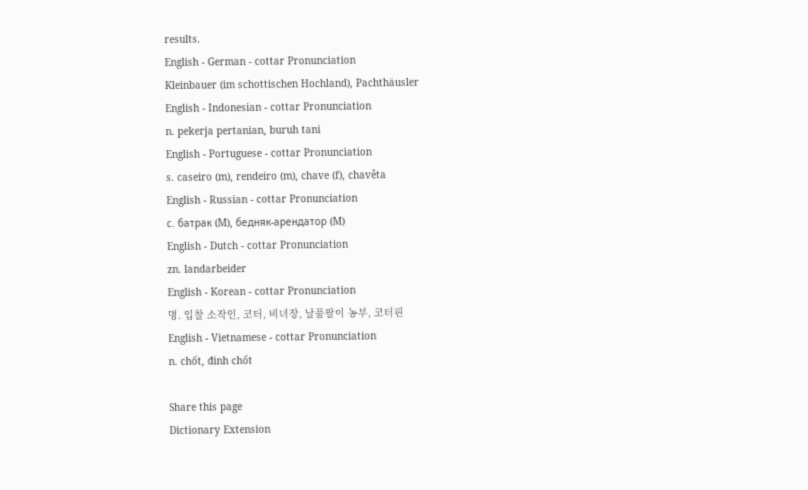results.
English - German - cottar Pronunciation
Kleinbauer (im schottischen Hochland), Pachthäusler
English - Indonesian - cottar Pronunciation
n. pekerja pertanian, buruh tani
English - Portuguese - cottar Pronunciation
s. caseiro (m), rendeiro (m), chave (f), chavêta
English - Russian - cottar Pronunciation
с. батрак (M), бедняк-арендатор (M)
English - Dutch - cottar Pronunciation
zn. landarbeider
English - Korean - cottar Pronunciation
명. 입찰 소작인, 코터, 비녀장, 날품팔이 농부, 코터핀
English - Vietnamese - cottar Pronunciation
n. chốt, đinh chốt

Share this page
Dictionary Extension